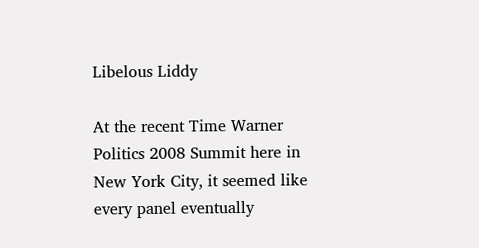Libelous Liddy

At the recent Time Warner Politics 2008 Summit here in New York City, it seemed like every panel eventually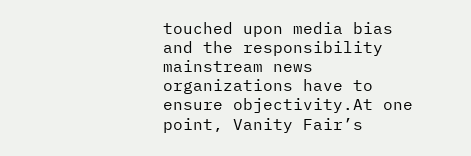touched upon media bias and the responsibility mainstream news organizations have to ensure objectivity.At one point, Vanity Fair’s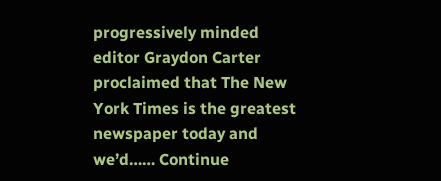progressively minded editor Graydon Carter proclaimed that The New York Times is the greatest newspaper today and we’d…… Continue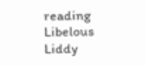reading Libelous Liddy